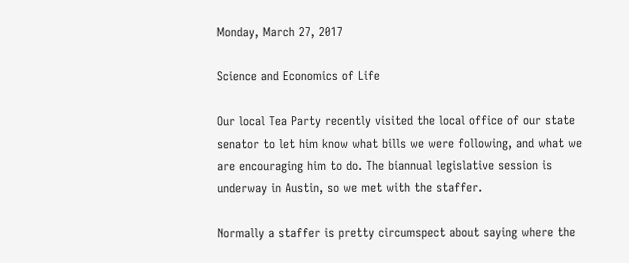Monday, March 27, 2017

Science and Economics of Life

Our local Tea Party recently visited the local office of our state senator to let him know what bills we were following, and what we are encouraging him to do. The biannual legislative session is underway in Austin, so we met with the staffer.

Normally a staffer is pretty circumspect about saying where the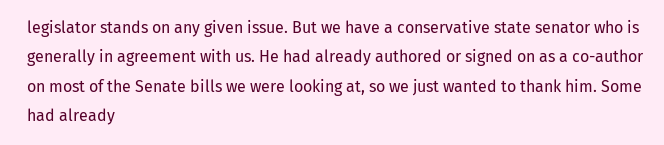legislator stands on any given issue. But we have a conservative state senator who is generally in agreement with us. He had already authored or signed on as a co-author on most of the Senate bills we were looking at, so we just wanted to thank him. Some had already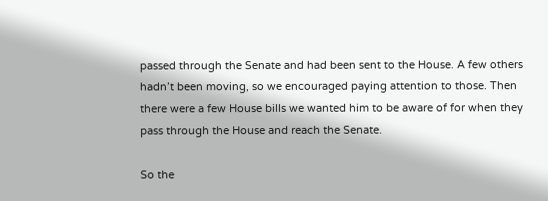passed through the Senate and had been sent to the House. A few others hadn’t been moving, so we encouraged paying attention to those. Then there were a few House bills we wanted him to be aware of for when they pass through the House and reach the Senate.

So the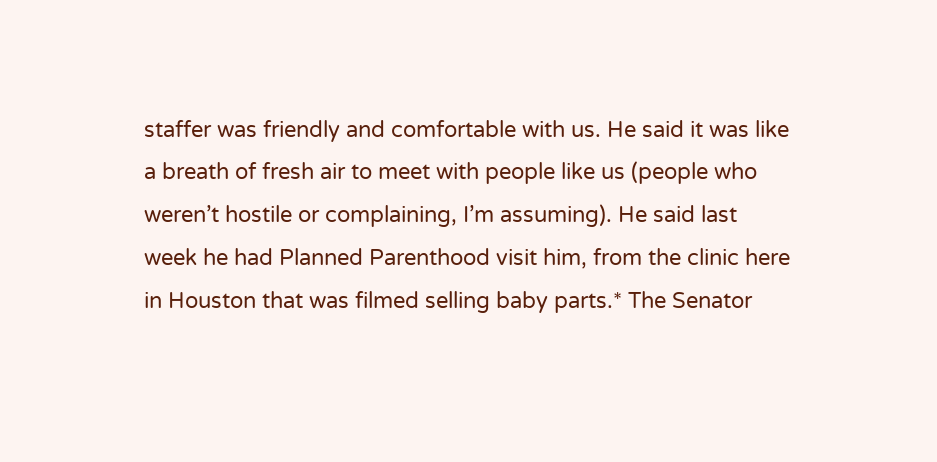staffer was friendly and comfortable with us. He said it was like a breath of fresh air to meet with people like us (people who weren’t hostile or complaining, I’m assuming). He said last week he had Planned Parenthood visit him, from the clinic here in Houston that was filmed selling baby parts.* The Senator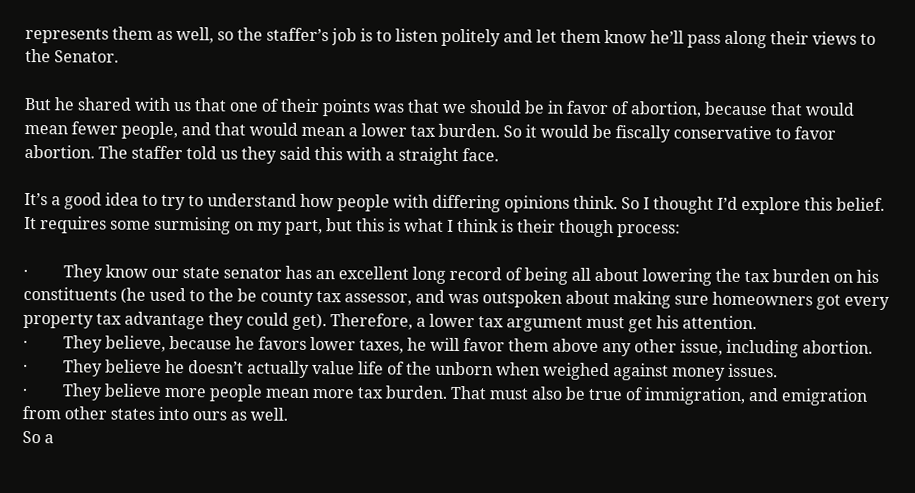represents them as well, so the staffer’s job is to listen politely and let them know he’ll pass along their views to the Senator.

But he shared with us that one of their points was that we should be in favor of abortion, because that would mean fewer people, and that would mean a lower tax burden. So it would be fiscally conservative to favor abortion. The staffer told us they said this with a straight face.

It’s a good idea to try to understand how people with differing opinions think. So I thought I’d explore this belief. It requires some surmising on my part, but this is what I think is their though process:

·         They know our state senator has an excellent long record of being all about lowering the tax burden on his constituents (he used to the be county tax assessor, and was outspoken about making sure homeowners got every property tax advantage they could get). Therefore, a lower tax argument must get his attention.
·         They believe, because he favors lower taxes, he will favor them above any other issue, including abortion.
·         They believe he doesn’t actually value life of the unborn when weighed against money issues.
·         They believe more people mean more tax burden. That must also be true of immigration, and emigration from other states into ours as well.
So a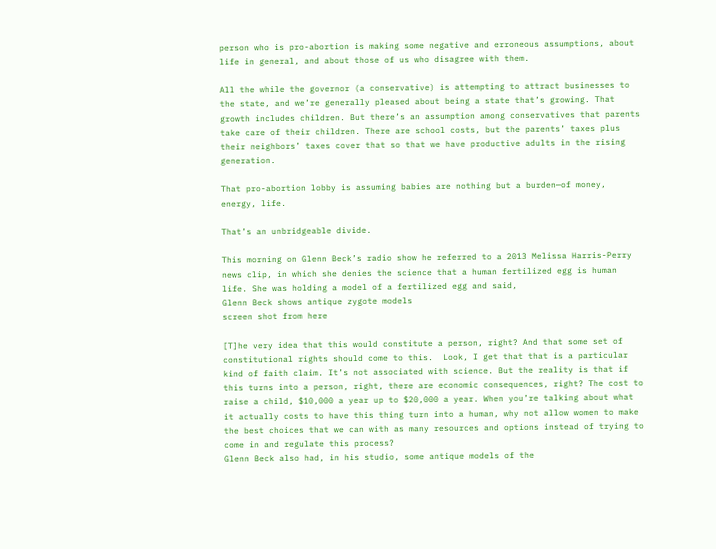person who is pro-abortion is making some negative and erroneous assumptions, about life in general, and about those of us who disagree with them.

All the while the governor (a conservative) is attempting to attract businesses to the state, and we’re generally pleased about being a state that’s growing. That growth includes children. But there’s an assumption among conservatives that parents take care of their children. There are school costs, but the parents’ taxes plus their neighbors’ taxes cover that so that we have productive adults in the rising generation.

That pro-abortion lobby is assuming babies are nothing but a burden—of money, energy, life.

That’s an unbridgeable divide.

This morning on Glenn Beck’s radio show he referred to a 2013 Melissa Harris-Perry news clip, in which she denies the science that a human fertilized egg is human life. She was holding a model of a fertilized egg and said,
Glenn Beck shows antique zygote models
screen shot from here

[T]he very idea that this would constitute a person, right? And that some set of constitutional rights should come to this.  Look, I get that that is a particular kind of faith claim. It’s not associated with science. But the reality is that if this turns into a person, right, there are economic consequences, right? The cost to raise a child, $10,000 a year up to $20,000 a year. When you’re talking about what it actually costs to have this thing turn into a human, why not allow women to make the best choices that we can with as many resources and options instead of trying to come in and regulate this process?
Glenn Beck also had, in his studio, some antique models of the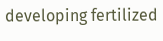developing fertilized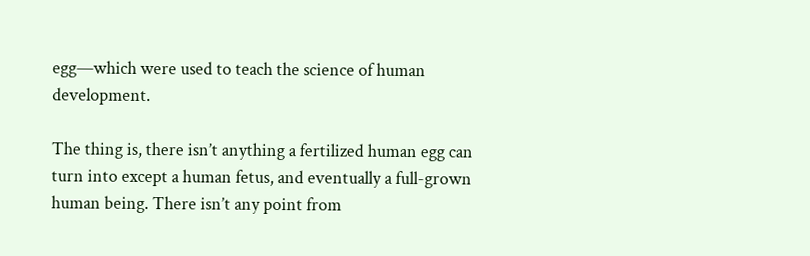egg—which were used to teach the science of human development.

The thing is, there isn’t anything a fertilized human egg can turn into except a human fetus, and eventually a full-grown human being. There isn’t any point from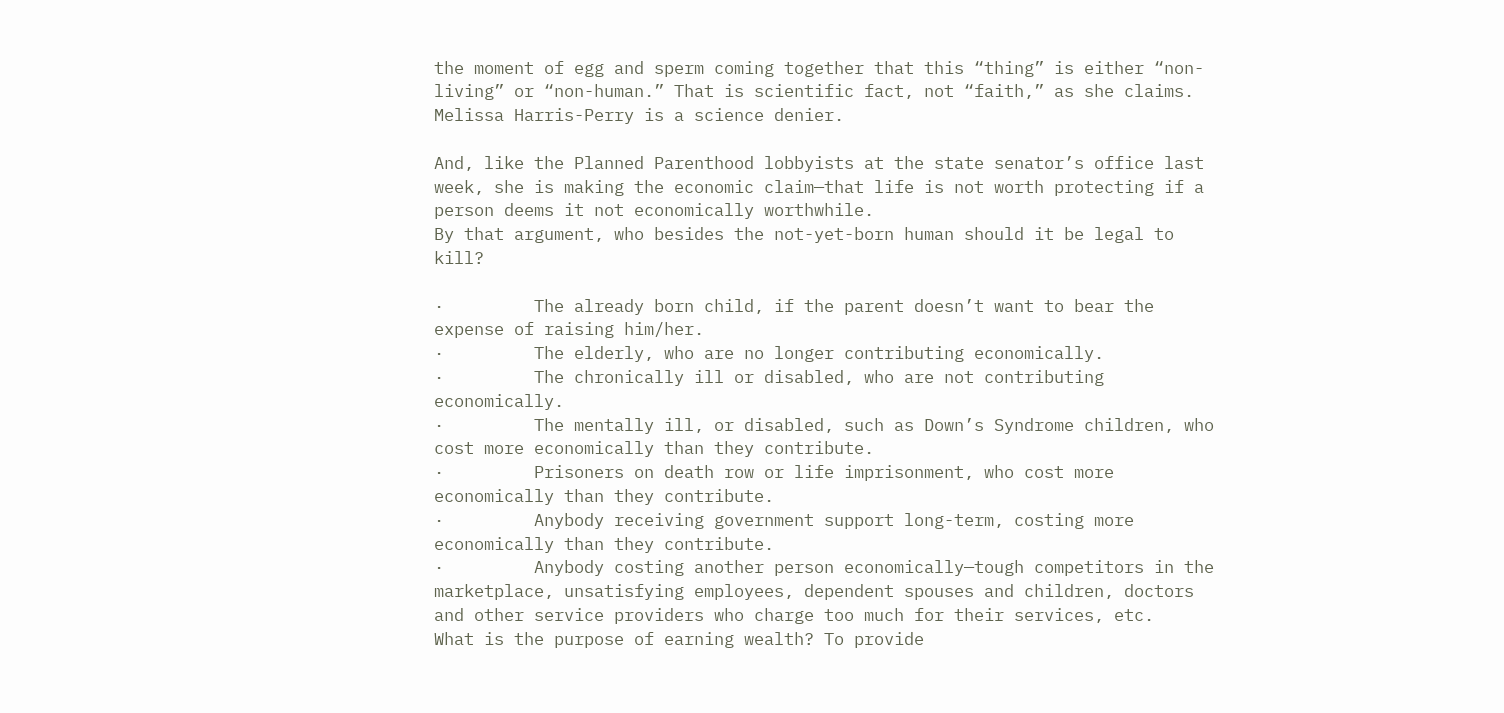the moment of egg and sperm coming together that this “thing” is either “non-living” or “non-human.” That is scientific fact, not “faith,” as she claims. Melissa Harris-Perry is a science denier.

And, like the Planned Parenthood lobbyists at the state senator’s office last week, she is making the economic claim—that life is not worth protecting if a person deems it not economically worthwhile.
By that argument, who besides the not-yet-born human should it be legal to kill?

·         The already born child, if the parent doesn’t want to bear the expense of raising him/her.
·         The elderly, who are no longer contributing economically.
·         The chronically ill or disabled, who are not contributing economically.
·         The mentally ill, or disabled, such as Down’s Syndrome children, who cost more economically than they contribute.
·         Prisoners on death row or life imprisonment, who cost more economically than they contribute.
·         Anybody receiving government support long-term, costing more economically than they contribute.
·         Anybody costing another person economically—tough competitors in the marketplace, unsatisfying employees, dependent spouses and children, doctors and other service providers who charge too much for their services, etc.
What is the purpose of earning wealth? To provide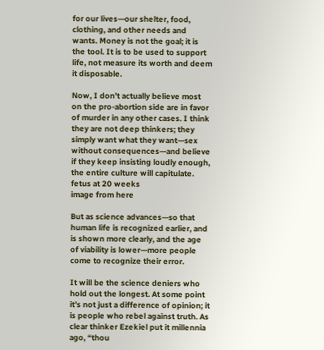for our lives—our shelter, food, clothing, and other needs and wants. Money is not the goal; it is the tool. It is to be used to support life, not measure its worth and deem it disposable.

Now, I don’t actually believe most on the pro-abortion side are in favor of murder in any other cases. I think they are not deep thinkers; they simply want what they want—sex without consequences—and believe if they keep insisting loudly enough, the entire culture will capitulate.
fetus at 20 weeks
image from here

But as science advances—so that human life is recognized earlier, and is shown more clearly, and the age of viability is lower—more people come to recognize their error.

It will be the science deniers who hold out the longest. At some point it’s not just a difference of opinion; it is people who rebel against truth. As clear thinker Ezekiel put it millennia ago, “thou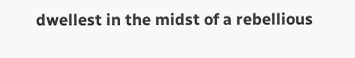dwellest in the midst of a rebellious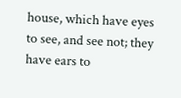house, which have eyes to see, and see not; they have ears to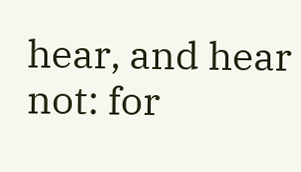hear, and hear not: for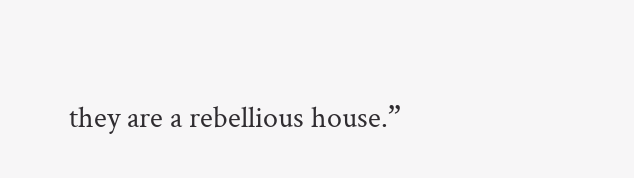they are a rebellious house.”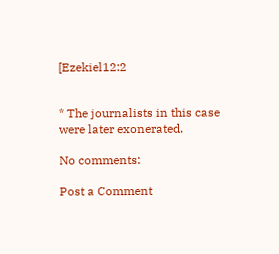[Ezekiel12:2


* The journalists in this case were later exonerated.

No comments:

Post a Comment